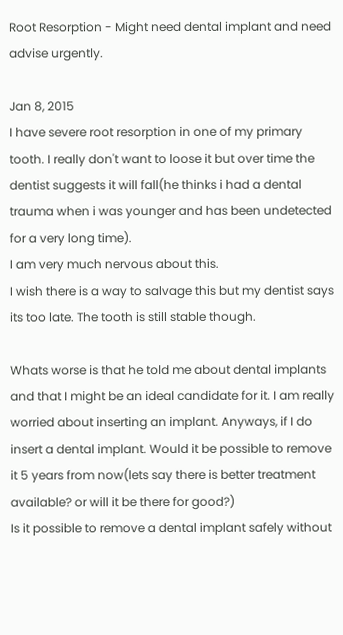Root Resorption - Might need dental implant and need advise urgently.

Jan 8, 2015
I have severe root resorption in one of my primary tooth. I really don't want to loose it but over time the dentist suggests it will fall(he thinks i had a dental trauma when i was younger and has been undetected for a very long time).
I am very much nervous about this.
I wish there is a way to salvage this but my dentist says its too late. The tooth is still stable though.

Whats worse is that he told me about dental implants and that I might be an ideal candidate for it. I am really worried about inserting an implant. Anyways, if I do insert a dental implant. Would it be possible to remove it 5 years from now(lets say there is better treatment available? or will it be there for good?)
Is it possible to remove a dental implant safely without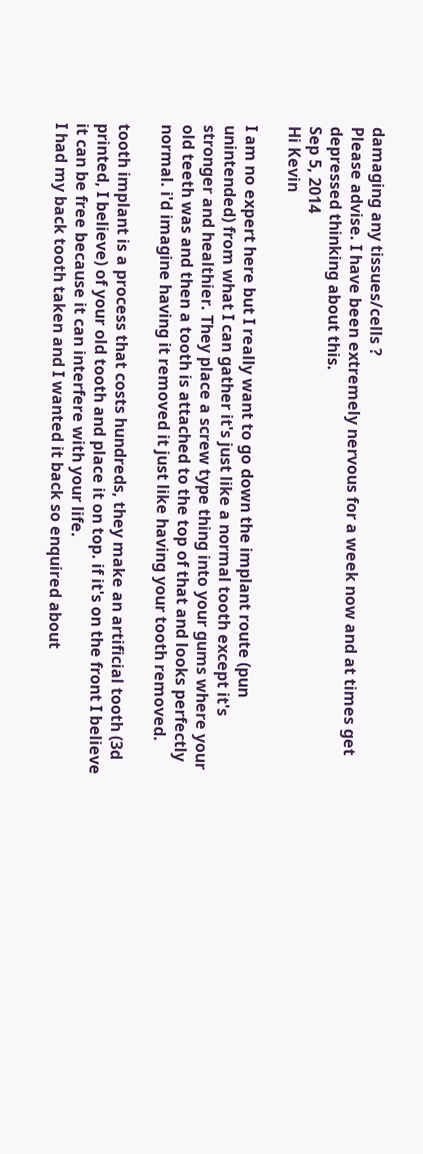damaging any tissues/cells ?
Please advise. I have been extremely nervous for a week now and at times get depressed thinking about this.
Sep 5, 2014
Hi Kevin

I am no expert here but I really want to go down the implant route (pun unintended) from what I can gather it's just like a normal tooth except it's stronger and healthier. They place a screw type thing into your gums where your old teeth was and then a tooth is attached to the top of that and looks perfectly normal. i'd imagine having it removed it just like having your tooth removed.

tooth implant is a process that costs hundreds, they make an artificial tooth (3d printed, I believe) of your old tooth and place it on top. if it's on the front I believe it can be free because it can interfere with your life.
I had my back tooth taken and I wanted it back so enquired about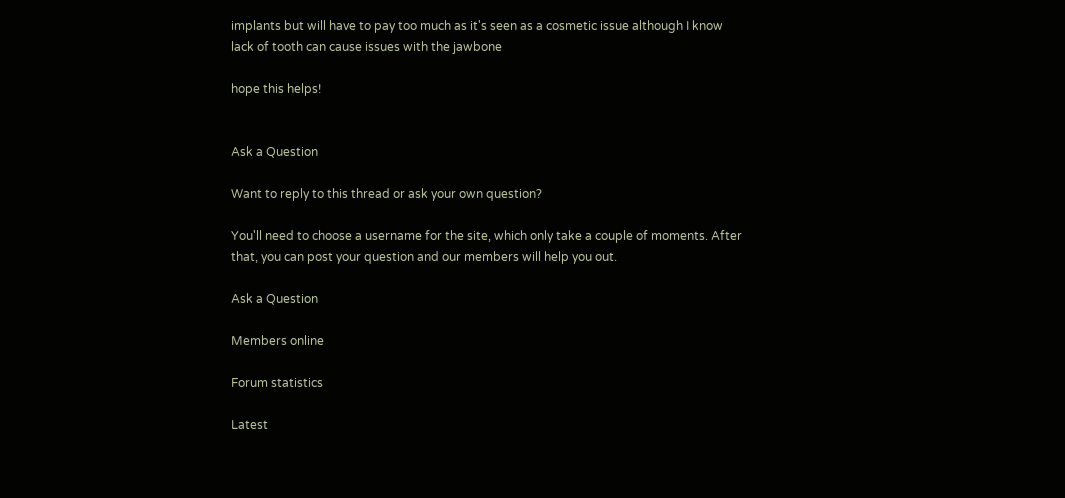implants but will have to pay too much as it's seen as a cosmetic issue although I know lack of tooth can cause issues with the jawbone

hope this helps!


Ask a Question

Want to reply to this thread or ask your own question?

You'll need to choose a username for the site, which only take a couple of moments. After that, you can post your question and our members will help you out.

Ask a Question

Members online

Forum statistics

Latest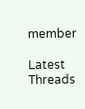member

Latest Threads